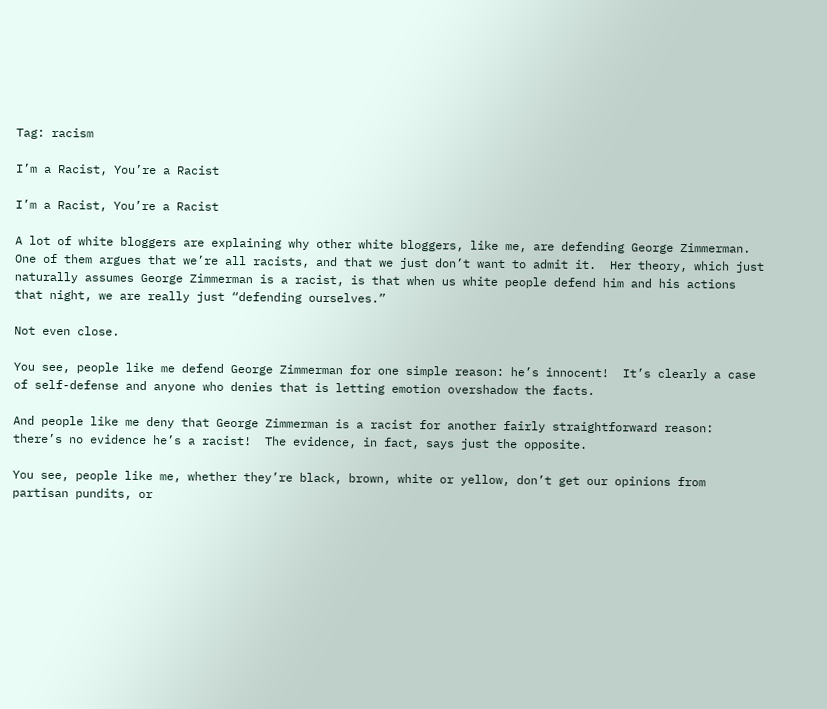Tag: racism

I’m a Racist, You’re a Racist

I’m a Racist, You’re a Racist

A lot of white bloggers are explaining why other white bloggers, like me, are defending George Zimmerman.  One of them argues that we’re all racists, and that we just don’t want to admit it.  Her theory, which just naturally assumes George Zimmerman is a racist, is that when us white people defend him and his actions that night, we are really just “defending ourselves.”

Not even close.

You see, people like me defend George Zimmerman for one simple reason: he’s innocent!  It’s clearly a case of self-defense and anyone who denies that is letting emotion overshadow the facts.

And people like me deny that George Zimmerman is a racist for another fairly straightforward reason: there’s no evidence he’s a racist!  The evidence, in fact, says just the opposite.

You see, people like me, whether they’re black, brown, white or yellow, don’t get our opinions from partisan pundits, or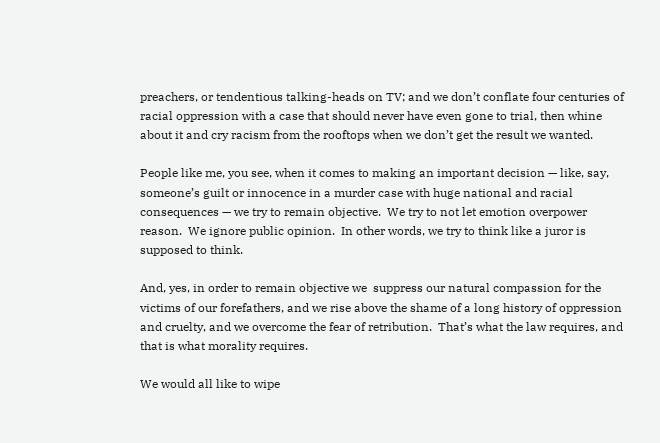preachers, or tendentious talking-heads on TV; and we don’t conflate four centuries of racial oppression with a case that should never have even gone to trial, then whine about it and cry racism from the rooftops when we don’t get the result we wanted.

People like me, you see, when it comes to making an important decision — like, say, someone’s guilt or innocence in a murder case with huge national and racial consequences — we try to remain objective.  We try to not let emotion overpower reason.  We ignore public opinion.  In other words, we try to think like a juror is supposed to think.

And, yes, in order to remain objective we  suppress our natural compassion for the victims of our forefathers, and we rise above the shame of a long history of oppression and cruelty, and we overcome the fear of retribution.  That’s what the law requires, and that is what morality requires.

We would all like to wipe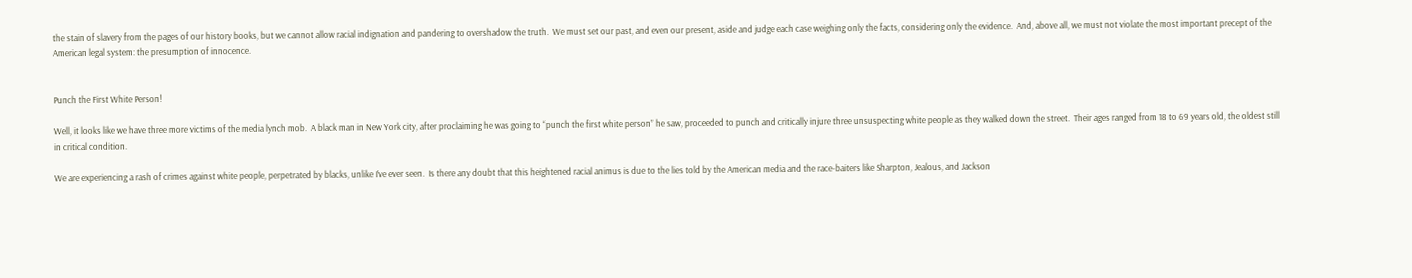the stain of slavery from the pages of our history books, but we cannot allow racial indignation and pandering to overshadow the truth.  We must set our past, and even our present, aside and judge each case weighing only the facts, considering only the evidence.  And, above all, we must not violate the most important precept of the American legal system: the presumption of innocence.


Punch the First White Person!

Well, it looks like we have three more victims of the media lynch mob.  A black man in New York city, after proclaiming he was going to “punch the first white person” he saw, proceeded to punch and critically injure three unsuspecting white people as they walked down the street.  Their ages ranged from 18 to 69 years old, the oldest still in critical condition.

We are experiencing a rash of crimes against white people, perpetrated by blacks, unlike I’ve ever seen.  Is there any doubt that this heightened racial animus is due to the lies told by the American media and the race-baiters like Sharpton, Jealous, and Jackson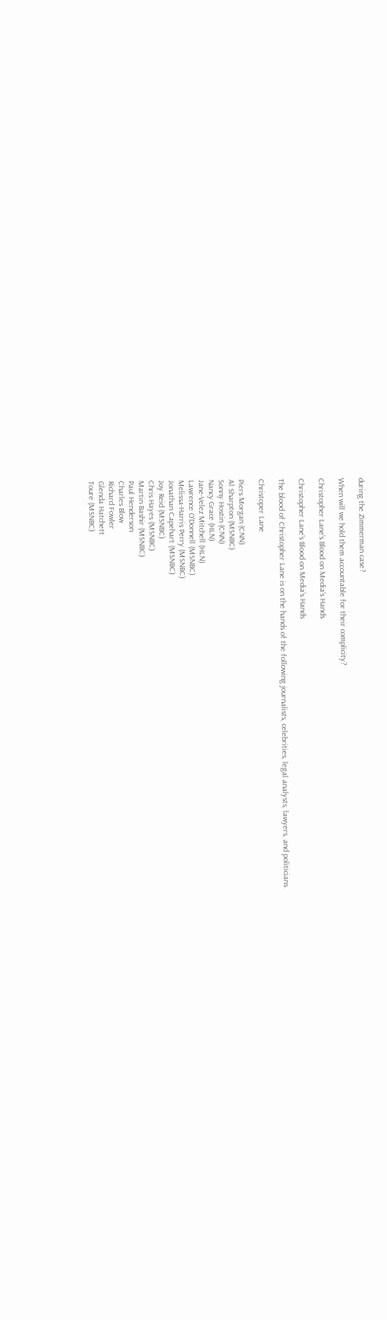during the Zimmerman case?

When will we hold them accountable for their complicity?

Christopher Lane’s Blood on Media’s Hands

Christopher Lane’s Blood on Media’s Hands

The blood of Christopher Lane is on the hands of the following journalists, celebrities, legal analysts, lawyers, and politicians.

Christoper Lane

Piers Morgan (CNN)
Al Sharpton (MSNBC)
Sonny Hostin (CNN)
Nancy Grace (HLN)
Jane-Velez Mitchell (HLN)
Lawrence O’Donnell (MSNBC)
Melissa-Harris Perry (MSNBC)
Jonathan Capehart (MSNBC)
Joy Reid (MSNBC)
Chris Hayes (MSNBC)
Martin Bashir (MSNBC)
Paul Henderson
Charles Blow
Richard Fowler
Glenda Hatchett
Toure (MSNBC)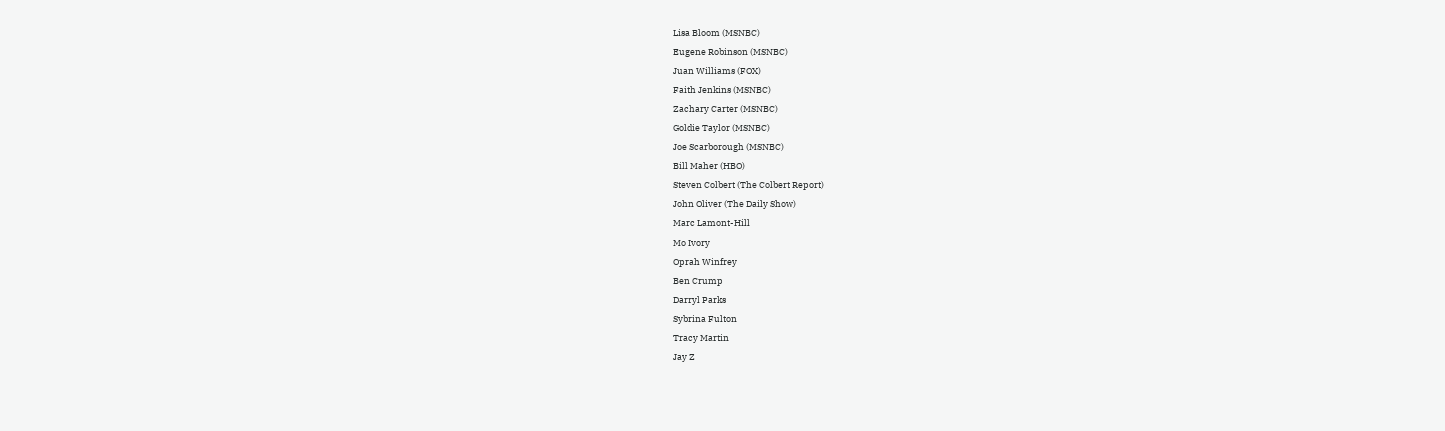Lisa Bloom (MSNBC)
Eugene Robinson (MSNBC)
Juan Williams (FOX)
Faith Jenkins (MSNBC)
Zachary Carter (MSNBC)
Goldie Taylor (MSNBC)
Joe Scarborough (MSNBC)
Bill Maher (HBO)
Steven Colbert (The Colbert Report)
John Oliver (The Daily Show)
Marc Lamont-Hill
Mo Ivory
Oprah Winfrey
Ben Crump
Darryl Parks
Sybrina Fulton
Tracy Martin
Jay Z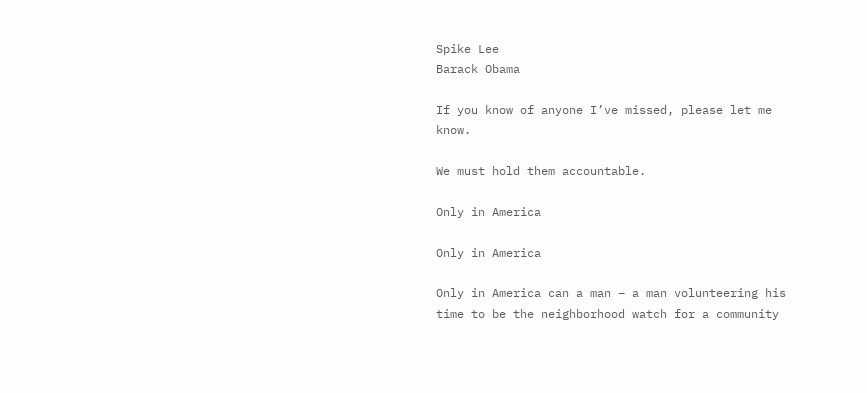Spike Lee
Barack Obama

If you know of anyone I’ve missed, please let me know.

We must hold them accountable.

Only in America

Only in America

Only in America can a man – a man volunteering his time to be the neighborhood watch for a community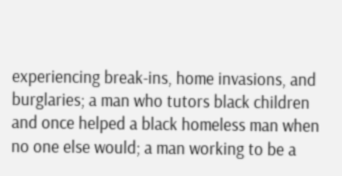experiencing break-ins, home invasions, and burglaries; a man who tutors black children and once helped a black homeless man when no one else would; a man working to be a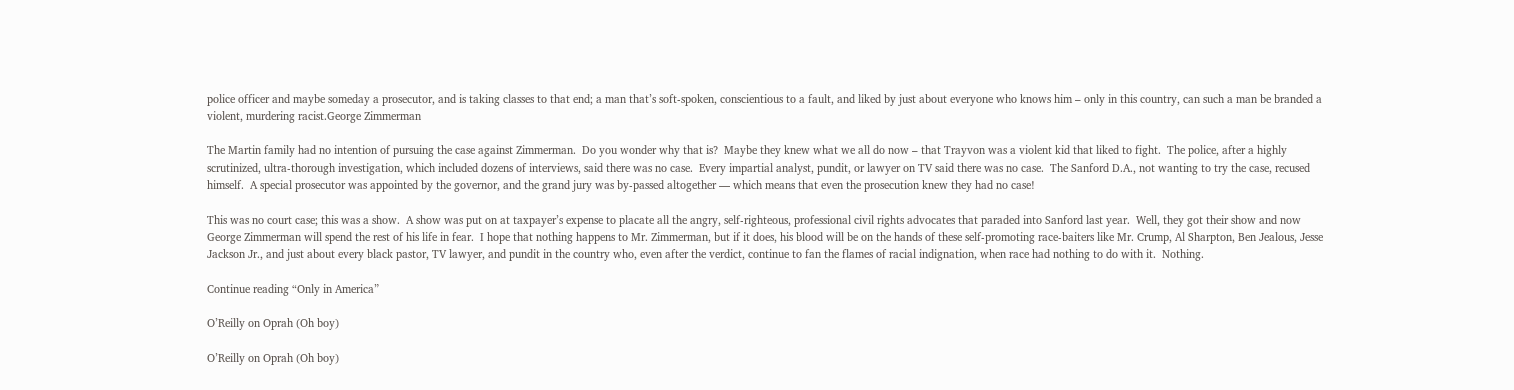police officer and maybe someday a prosecutor, and is taking classes to that end; a man that’s soft-spoken, conscientious to a fault, and liked by just about everyone who knows him – only in this country, can such a man be branded a violent, murdering racist.George Zimmerman

The Martin family had no intention of pursuing the case against Zimmerman.  Do you wonder why that is?  Maybe they knew what we all do now – that Trayvon was a violent kid that liked to fight.  The police, after a highly scrutinized, ultra-thorough investigation, which included dozens of interviews, said there was no case.  Every impartial analyst, pundit, or lawyer on TV said there was no case.  The Sanford D.A., not wanting to try the case, recused himself.  A special prosecutor was appointed by the governor, and the grand jury was by-passed altogether — which means that even the prosecution knew they had no case!

This was no court case; this was a show.  A show was put on at taxpayer’s expense to placate all the angry, self-righteous, professional civil rights advocates that paraded into Sanford last year.  Well, they got their show and now George Zimmerman will spend the rest of his life in fear.  I hope that nothing happens to Mr. Zimmerman, but if it does, his blood will be on the hands of these self-promoting race-baiters like Mr. Crump, Al Sharpton, Ben Jealous, Jesse Jackson Jr., and just about every black pastor, TV lawyer, and pundit in the country who, even after the verdict, continue to fan the flames of racial indignation, when race had nothing to do with it.  Nothing.

Continue reading “Only in America”

O’Reilly on Oprah (Oh boy)

O’Reilly on Oprah (Oh boy)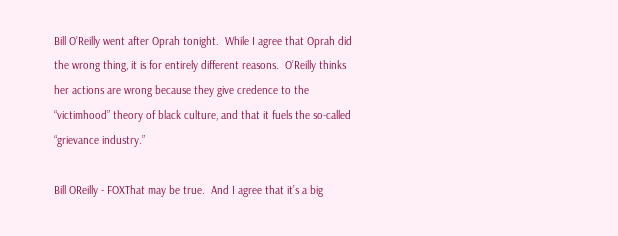Bill O’Reilly went after Oprah tonight.  While I agree that Oprah did the wrong thing, it is for entirely different reasons.  O’Reilly thinks her actions are wrong because they give credence to the “victimhood” theory of black culture, and that it fuels the so-called “grievance industry.”

Bill OReilly - FOXThat may be true.  And I agree that it’s a big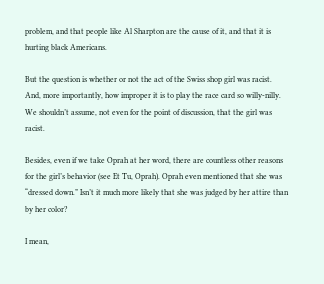problem, and that people like Al Sharpton are the cause of it, and that it is hurting black Americans.

But the question is whether or not the act of the Swiss shop girl was racist.  And, more importantly, how improper it is to play the race card so willy-nilly.  We shouldn’t assume, not even for the point of discussion, that the girl was racist.

Besides, even if we take Oprah at her word, there are countless other reasons for the girl’s behavior (see Et Tu, Oprah). Oprah even mentioned that she was “dressed down.” Isn’t it much more likely that she was judged by her attire than by her color?

I mean,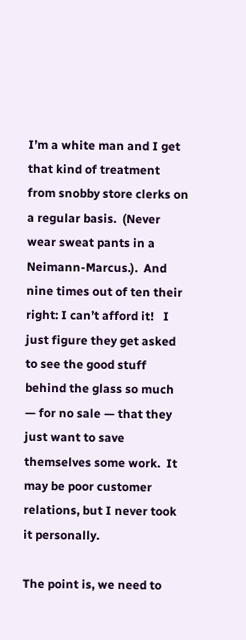I’m a white man and I get that kind of treatment from snobby store clerks on a regular basis.  (Never wear sweat pants in a Neimann-Marcus.).  And nine times out of ten their right: I can’t afford it!   I just figure they get asked to see the good stuff behind the glass so much — for no sale — that they just want to save themselves some work.  It may be poor customer relations, but I never took it personally.

The point is, we need to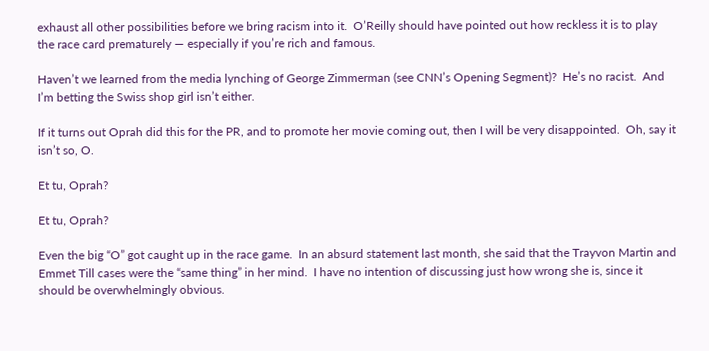exhaust all other possibilities before we bring racism into it.  O’Reilly should have pointed out how reckless it is to play the race card prematurely — especially if you’re rich and famous.

Haven’t we learned from the media lynching of George Zimmerman (see CNN’s Opening Segment)?  He’s no racist.  And I’m betting the Swiss shop girl isn’t either.

If it turns out Oprah did this for the PR, and to promote her movie coming out, then I will be very disappointed.  Oh, say it isn’t so, O.

Et tu, Oprah?

Et tu, Oprah?

Even the big “O” got caught up in the race game.  In an absurd statement last month, she said that the Trayvon Martin and Emmet Till cases were the “same thing” in her mind.  I have no intention of discussing just how wrong she is, since it should be overwhelmingly obvious.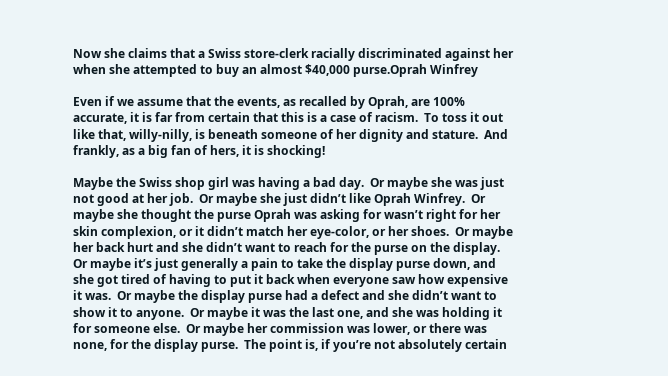Now she claims that a Swiss store-clerk racially discriminated against her when she attempted to buy an almost $40,000 purse.Oprah Winfrey

Even if we assume that the events, as recalled by Oprah, are 100% accurate, it is far from certain that this is a case of racism.  To toss it out like that, willy-nilly, is beneath someone of her dignity and stature.  And frankly, as a big fan of hers, it is shocking!

Maybe the Swiss shop girl was having a bad day.  Or maybe she was just not good at her job.  Or maybe she just didn’t like Oprah Winfrey.  Or maybe she thought the purse Oprah was asking for wasn’t right for her skin complexion, or it didn’t match her eye-color, or her shoes.  Or maybe her back hurt and she didn’t want to reach for the purse on the display.  Or maybe it’s just generally a pain to take the display purse down, and she got tired of having to put it back when everyone saw how expensive it was.  Or maybe the display purse had a defect and she didn’t want to show it to anyone.  Or maybe it was the last one, and she was holding it for someone else.  Or maybe her commission was lower, or there was none, for the display purse.  The point is, if you’re not absolutely certain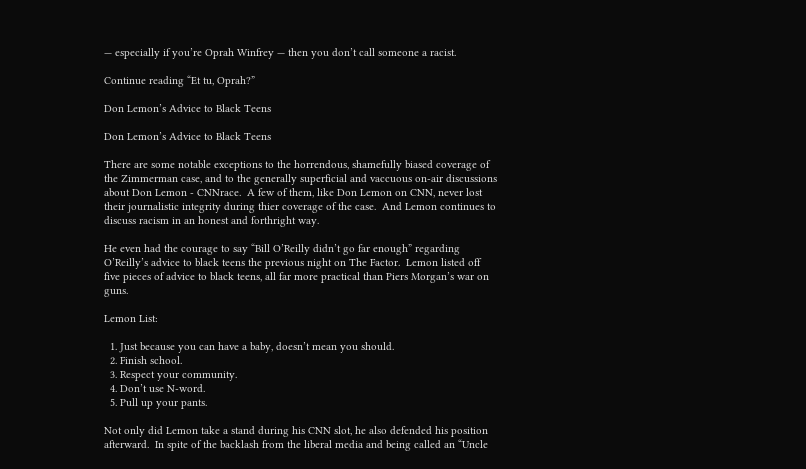— especially if you’re Oprah Winfrey — then you don’t call someone a racist.

Continue reading “Et tu, Oprah?”

Don Lemon’s Advice to Black Teens

Don Lemon’s Advice to Black Teens

There are some notable exceptions to the horrendous, shamefully biased coverage of the Zimmerman case, and to the generally superficial and vaccuous on-air discussions about Don Lemon - CNNrace.  A few of them, like Don Lemon on CNN, never lost their journalistic integrity during thier coverage of the case.  And Lemon continues to discuss racism in an honest and forthright way.

He even had the courage to say “Bill O’Reilly didn’t go far enough” regarding O’Reilly’s advice to black teens the previous night on The Factor.  Lemon listed off five pieces of advice to black teens, all far more practical than Piers Morgan’s war on guns.

Lemon List:

  1. Just because you can have a baby, doesn’t mean you should.
  2. Finish school.
  3. Respect your community.
  4. Don’t use N-word.
  5. Pull up your pants.

Not only did Lemon take a stand during his CNN slot, he also defended his position afterward.  In spite of the backlash from the liberal media and being called an “Uncle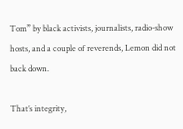Tom” by black activists, journalists, radio-show hosts, and a couple of reverends, Lemon did not back down.

That’s integrity,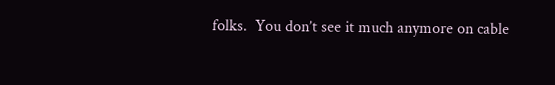folks.  You don’t see it much anymore on cable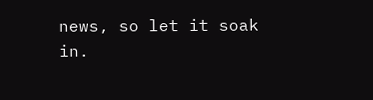news, so let it soak in.